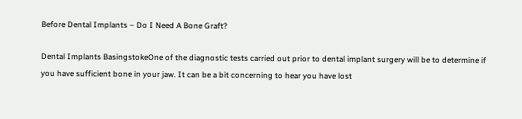Before Dental Implants – Do I Need A Bone Graft?

Dental Implants BasingstokeOne of the diagnostic tests carried out prior to dental implant surgery will be to determine if you have sufficient bone in your jaw. It can be a bit concerning to hear you have lost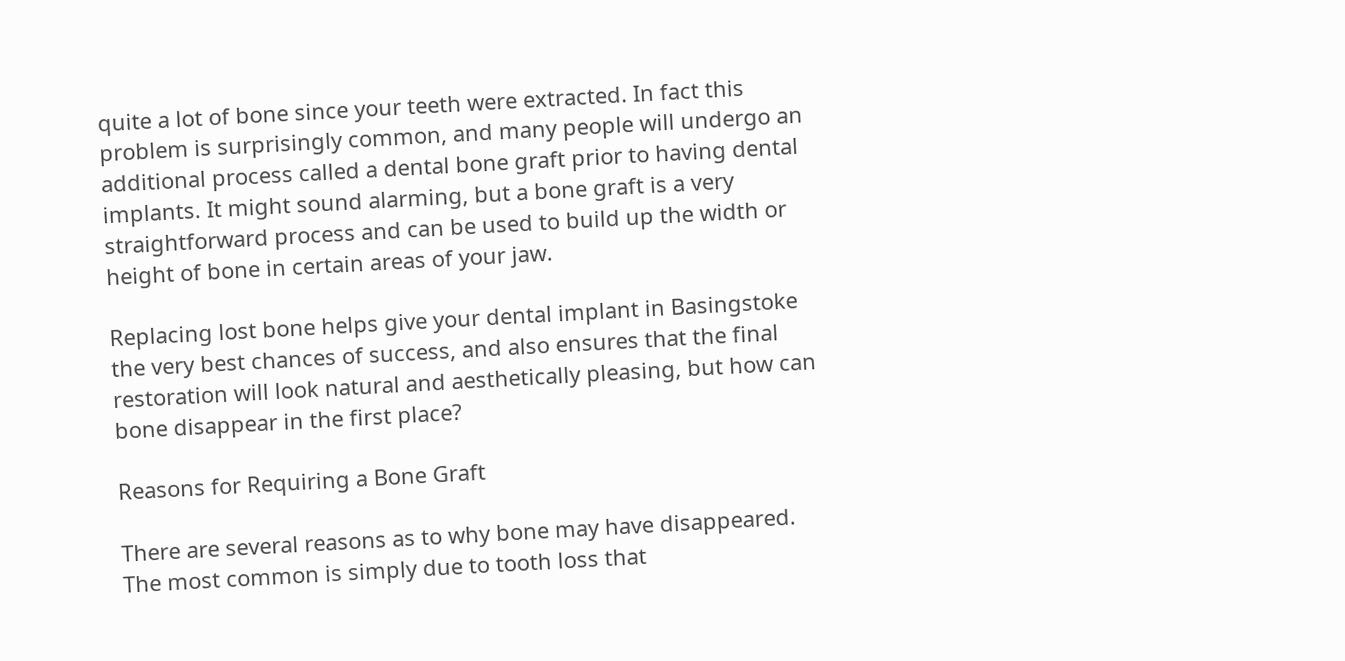quite a lot of bone since your teeth were extracted. In fact this problem is surprisingly common, and many people will undergo an additional process called a dental bone graft prior to having dental implants. It might sound alarming, but a bone graft is a very straightforward process and can be used to build up the width or height of bone in certain areas of your jaw.

Replacing lost bone helps give your dental implant in Basingstoke the very best chances of success, and also ensures that the final restoration will look natural and aesthetically pleasing, but how can bone disappear in the first place?

Reasons for Requiring a Bone Graft

There are several reasons as to why bone may have disappeared. The most common is simply due to tooth loss that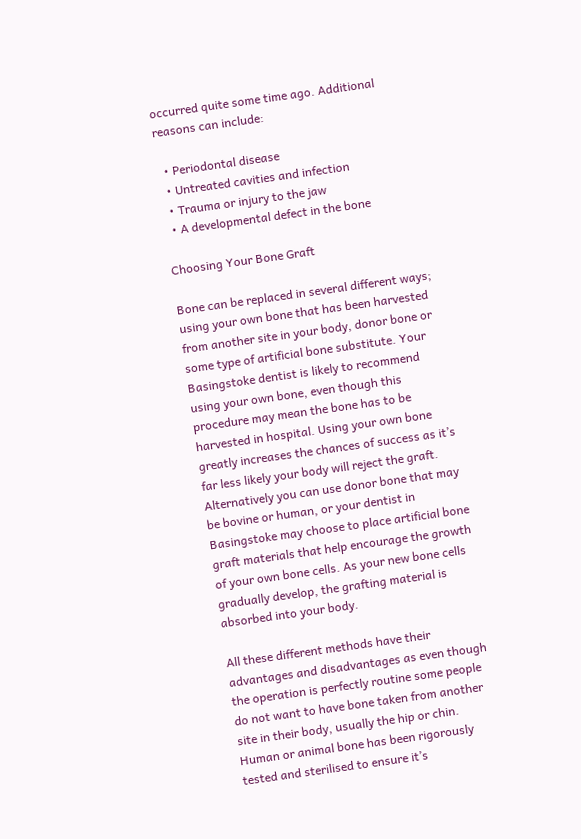occurred quite some time ago. Additional reasons can include:

  • Periodontal disease
  • Untreated cavities and infection
  • Trauma or injury to the jaw
  • A developmental defect in the bone

Choosing Your Bone Graft

Bone can be replaced in several different ways; using your own bone that has been harvested from another site in your body, donor bone or some type of artificial bone substitute. Your Basingstoke dentist is likely to recommend using your own bone, even though this procedure may mean the bone has to be harvested in hospital. Using your own bone greatly increases the chances of success as it’s far less likely your body will reject the graft. Alternatively you can use donor bone that may be bovine or human, or your dentist in Basingstoke may choose to place artificial bone graft materials that help encourage the growth of your own bone cells. As your new bone cells gradually develop, the grafting material is absorbed into your body.

All these different methods have their advantages and disadvantages as even though the operation is perfectly routine some people do not want to have bone taken from another site in their body, usually the hip or chin. Human or animal bone has been rigorously tested and sterilised to ensure it’s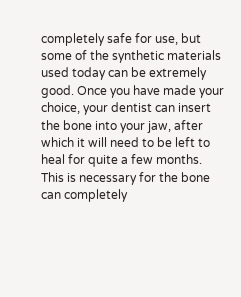completely safe for use, but some of the synthetic materials used today can be extremely good. Once you have made your choice, your dentist can insert the bone into your jaw, after which it will need to be left to heal for quite a few months. This is necessary for the bone can completely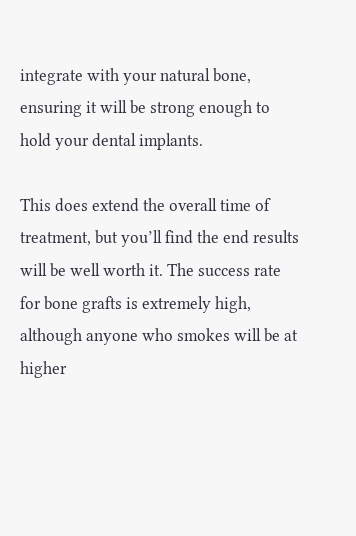integrate with your natural bone, ensuring it will be strong enough to hold your dental implants.

This does extend the overall time of treatment, but you’ll find the end results will be well worth it. The success rate for bone grafts is extremely high, although anyone who smokes will be at higher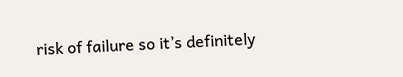risk of failure so it’s definitely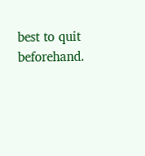best to quit beforehand.